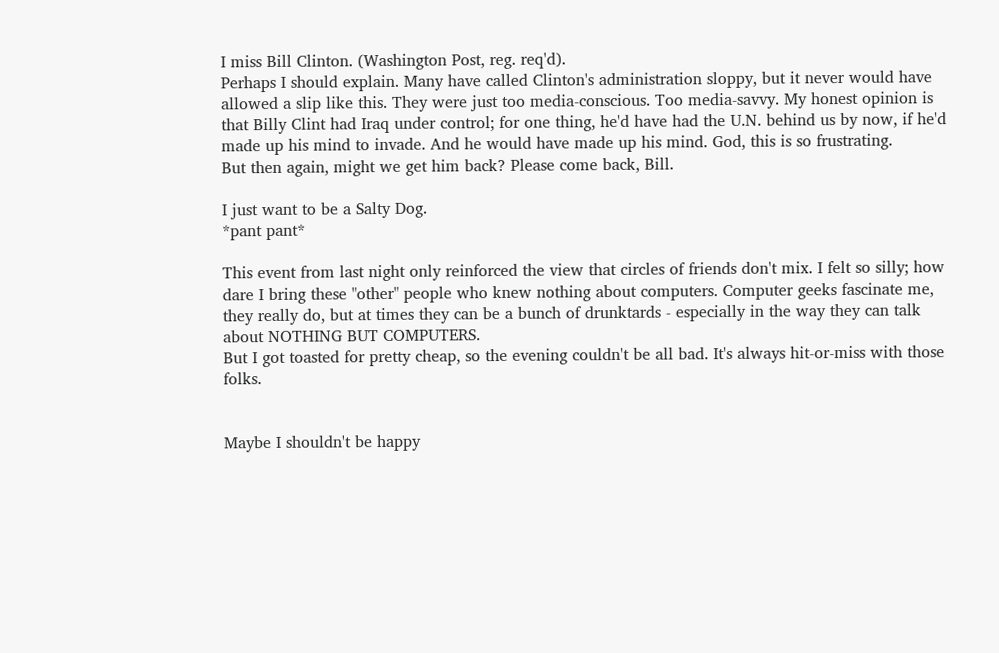I miss Bill Clinton. (Washington Post, reg. req'd).
Perhaps I should explain. Many have called Clinton's administration sloppy, but it never would have allowed a slip like this. They were just too media-conscious. Too media-savvy. My honest opinion is that Billy Clint had Iraq under control; for one thing, he'd have had the U.N. behind us by now, if he'd made up his mind to invade. And he would have made up his mind. God, this is so frustrating.
But then again, might we get him back? Please come back, Bill.

I just want to be a Salty Dog.
*pant pant*

This event from last night only reinforced the view that circles of friends don't mix. I felt so silly; how dare I bring these "other" people who knew nothing about computers. Computer geeks fascinate me, they really do, but at times they can be a bunch of drunktards - especially in the way they can talk about NOTHING BUT COMPUTERS.
But I got toasted for pretty cheap, so the evening couldn't be all bad. It's always hit-or-miss with those folks.


Maybe I shouldn't be happy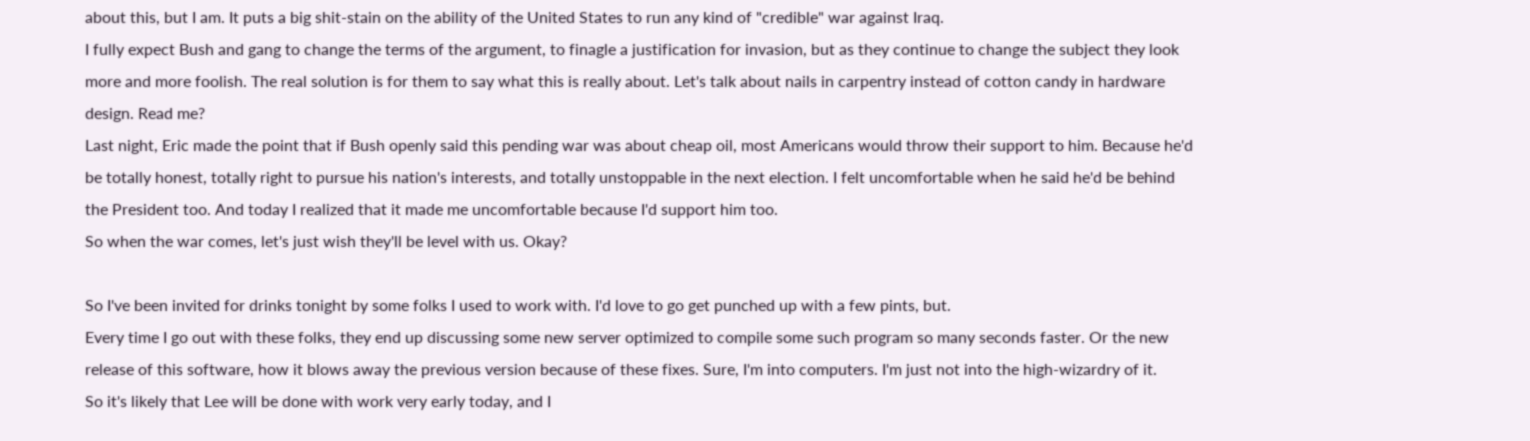about this, but I am. It puts a big shit-stain on the ability of the United States to run any kind of "credible" war against Iraq.
I fully expect Bush and gang to change the terms of the argument, to finagle a justification for invasion, but as they continue to change the subject they look more and more foolish. The real solution is for them to say what this is really about. Let's talk about nails in carpentry instead of cotton candy in hardware design. Read me?
Last night, Eric made the point that if Bush openly said this pending war was about cheap oil, most Americans would throw their support to him. Because he'd be totally honest, totally right to pursue his nation's interests, and totally unstoppable in the next election. I felt uncomfortable when he said he'd be behind the President too. And today I realized that it made me uncomfortable because I'd support him too.
So when the war comes, let's just wish they'll be level with us. Okay?

So I've been invited for drinks tonight by some folks I used to work with. I'd love to go get punched up with a few pints, but.
Every time I go out with these folks, they end up discussing some new server optimized to compile some such program so many seconds faster. Or the new release of this software, how it blows away the previous version because of these fixes. Sure, I'm into computers. I'm just not into the high-wizardry of it.
So it's likely that Lee will be done with work very early today, and I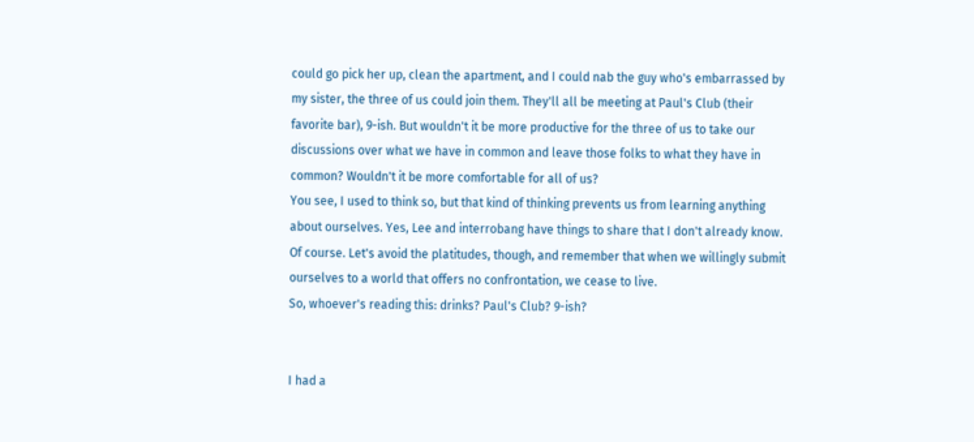could go pick her up, clean the apartment, and I could nab the guy who's embarrassed by my sister, the three of us could join them. They'll all be meeting at Paul's Club (their favorite bar), 9-ish. But wouldn't it be more productive for the three of us to take our discussions over what we have in common and leave those folks to what they have in common? Wouldn't it be more comfortable for all of us?
You see, I used to think so, but that kind of thinking prevents us from learning anything about ourselves. Yes, Lee and interrobang have things to share that I don't already know. Of course. Let's avoid the platitudes, though, and remember that when we willingly submit ourselves to a world that offers no confrontation, we cease to live.
So, whoever's reading this: drinks? Paul's Club? 9-ish?


I had a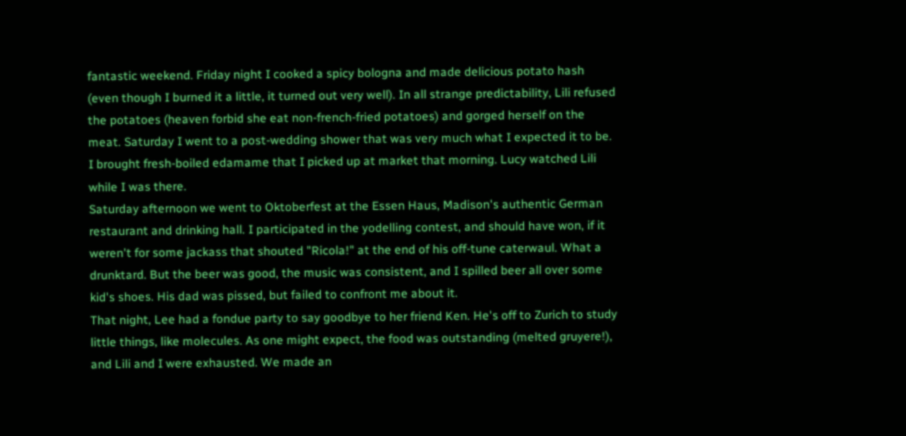fantastic weekend. Friday night I cooked a spicy bologna and made delicious potato hash (even though I burned it a little, it turned out very well). In all strange predictability, Lili refused the potatoes (heaven forbid she eat non-french-fried potatoes) and gorged herself on the meat. Saturday I went to a post-wedding shower that was very much what I expected it to be. I brought fresh-boiled edamame that I picked up at market that morning. Lucy watched Lili while I was there.
Saturday afternoon we went to Oktoberfest at the Essen Haus, Madison's authentic German restaurant and drinking hall. I participated in the yodelling contest, and should have won, if it weren't for some jackass that shouted "Ricola!" at the end of his off-tune caterwaul. What a drunktard. But the beer was good, the music was consistent, and I spilled beer all over some kid's shoes. His dad was pissed, but failed to confront me about it.
That night, Lee had a fondue party to say goodbye to her friend Ken. He's off to Zurich to study little things, like molecules. As one might expect, the food was outstanding (melted gruyere!), and Lili and I were exhausted. We made an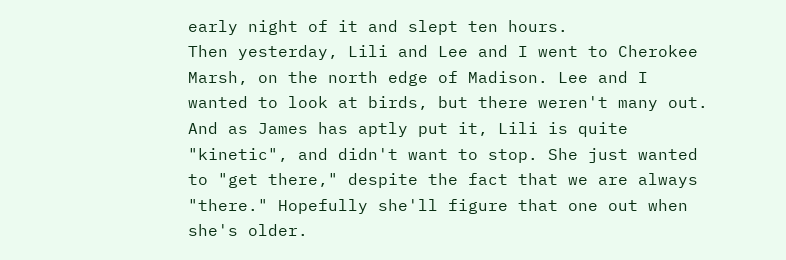early night of it and slept ten hours.
Then yesterday, Lili and Lee and I went to Cherokee Marsh, on the north edge of Madison. Lee and I wanted to look at birds, but there weren't many out. And as James has aptly put it, Lili is quite "kinetic", and didn't want to stop. She just wanted to "get there," despite the fact that we are always "there." Hopefully she'll figure that one out when she's older.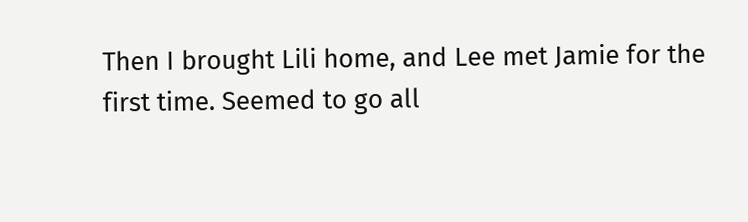Then I brought Lili home, and Lee met Jamie for the first time. Seemed to go all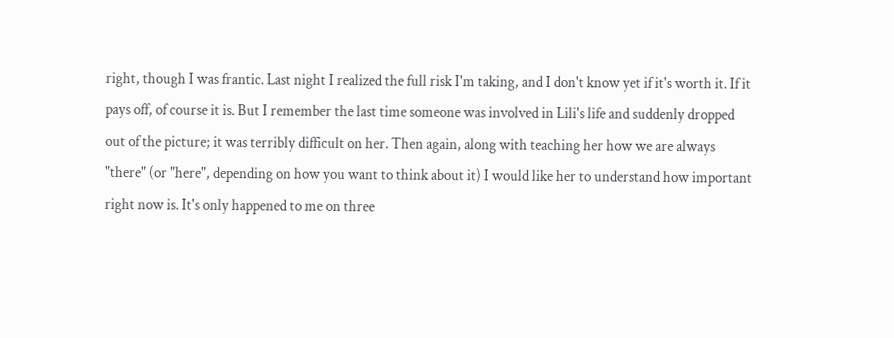right, though I was frantic. Last night I realized the full risk I'm taking, and I don't know yet if it's worth it. If it pays off, of course it is. But I remember the last time someone was involved in Lili's life and suddenly dropped out of the picture; it was terribly difficult on her. Then again, along with teaching her how we are always "there" (or "here", depending on how you want to think about it) I would like her to understand how important right now is. It's only happened to me on three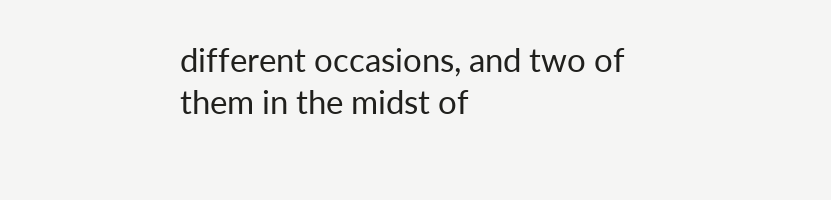different occasions, and two of them in the midst of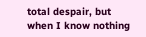total despair, but when I know nothing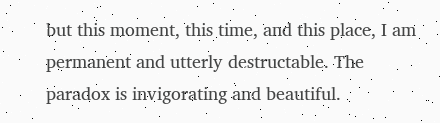but this moment, this time, and this place, I am permanent and utterly destructable. The paradox is invigorating and beautiful.